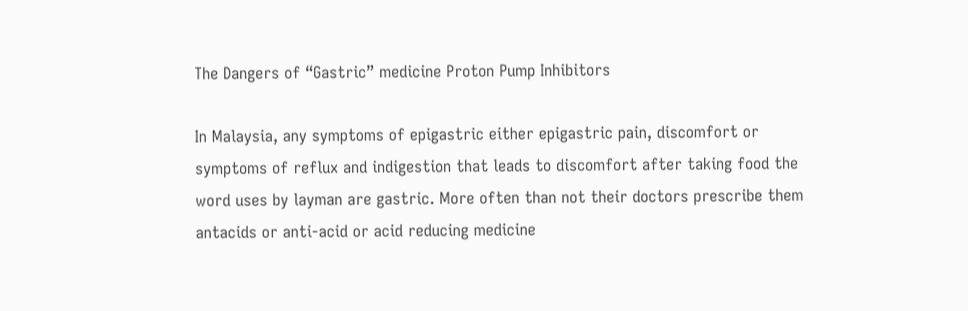The Dangers of “Gastric” medicine Proton Pump Inhibitors

In Malaysia, any symptoms of epigastric either epigastric pain, discomfort or symptoms of reflux and indigestion that leads to discomfort after taking food the word uses by layman are gastric. More often than not their doctors prescribe them antacids or anti-acid or acid reducing medicine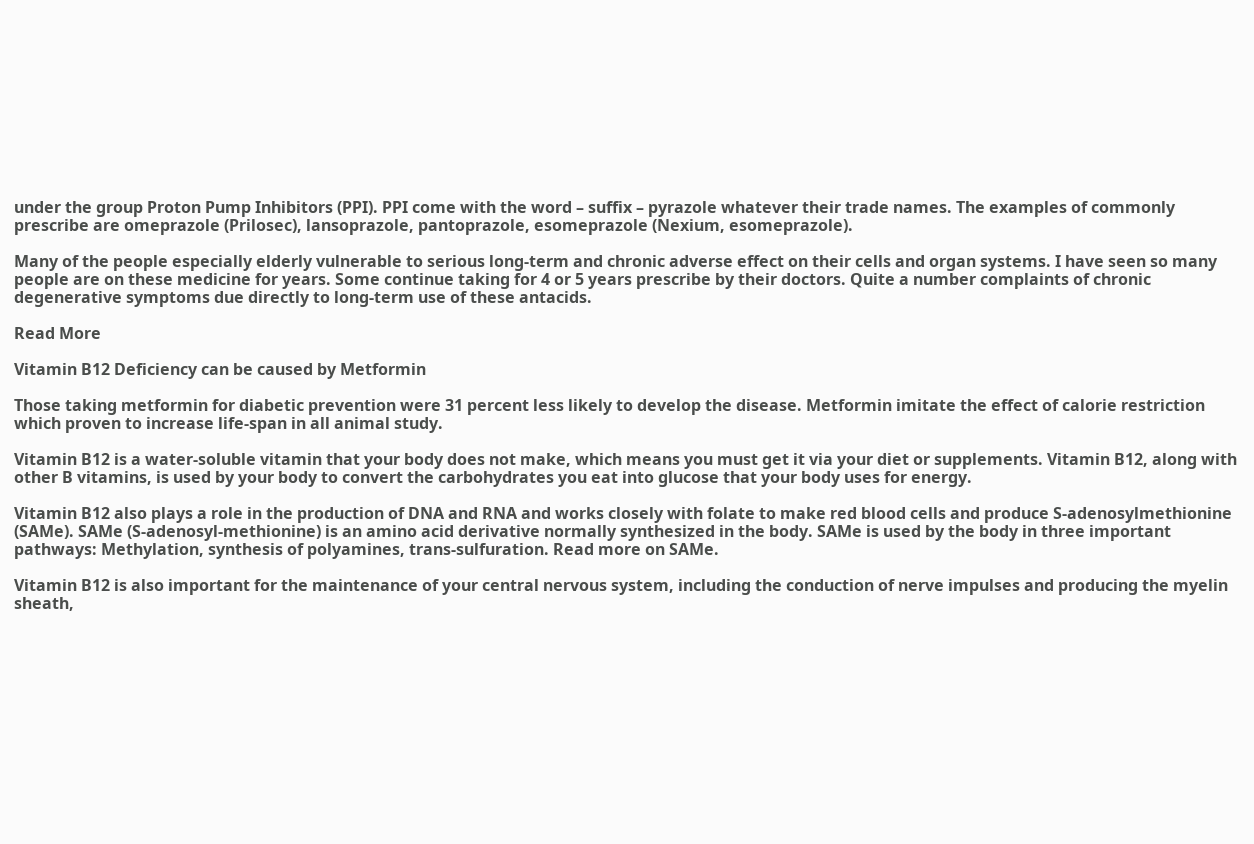under the group Proton Pump Inhibitors (PPI). PPI come with the word – suffix – pyrazole whatever their trade names. The examples of commonly prescribe are omeprazole (Prilosec), lansoprazole, pantoprazole, esomeprazole (Nexium, esomeprazole).

Many of the people especially elderly vulnerable to serious long-term and chronic adverse effect on their cells and organ systems. I have seen so many people are on these medicine for years. Some continue taking for 4 or 5 years prescribe by their doctors. Quite a number complaints of chronic degenerative symptoms due directly to long-term use of these antacids.

Read More

Vitamin B12 Deficiency can be caused by Metformin

Those taking metformin for diabetic prevention were 31 percent less likely to develop the disease. Metformin imitate the effect of calorie restriction which proven to increase life-span in all animal study.

Vitamin B12 is a water-soluble vitamin that your body does not make, which means you must get it via your diet or supplements. Vitamin B12, along with other B vitamins, is used by your body to convert the carbohydrates you eat into glucose that your body uses for energy.

Vitamin B12 also plays a role in the production of DNA and RNA and works closely with folate to make red blood cells and produce S-adenosylmethionine (SAMe). SAMe (S-adenosyl-methionine) is an amino acid derivative normally synthesized in the body. SAMe is used by the body in three important pathways: Methylation, synthesis of polyamines, trans-sulfuration. Read more on SAMe.

Vitamin B12 is also important for the maintenance of your central nervous system, including the conduction of nerve impulses and producing the myelin sheath,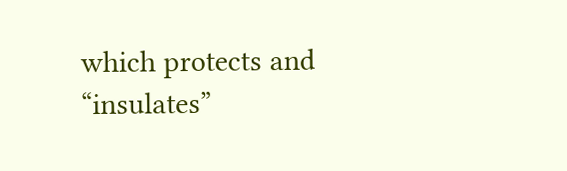which protects and “insulates”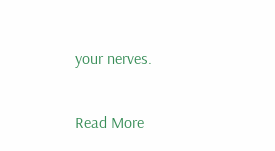your nerves.

Read More